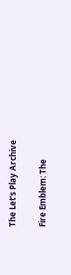The Let's Play Archive

Fire Emblem: The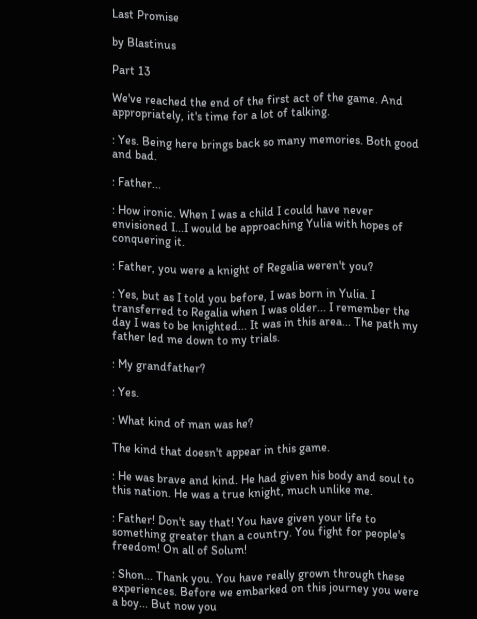Last Promise

by Blastinus

Part 13

We've reached the end of the first act of the game. And appropriately, it's time for a lot of talking.

: Yes. Being here brings back so many memories. Both good and bad.

: Father...

: How ironic. When I was a child I could have never envisioned I...I would be approaching Yulia with hopes of conquering it.

: Father, you were a knight of Regalia weren't you?

: Yes, but as I told you before, I was born in Yulia. I transferred to Regalia when I was older... I remember the day I was to be knighted... It was in this area... The path my father led me down to my trials.

: My grandfather?

: Yes.

: What kind of man was he?

The kind that doesn't appear in this game.

: He was brave and kind. He had given his body and soul to this nation. He was a true knight, much unlike me.

: Father! Don't say that! You have given your life to something greater than a country. You fight for people's freedom! On all of Solum!

: Shon... Thank you. You have really grown through these experiences. Before we embarked on this journey you were a boy... But now you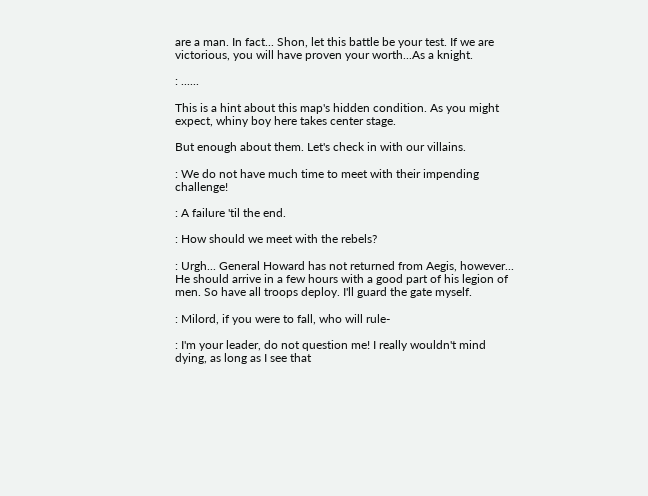are a man. In fact... Shon, let this battle be your test. If we are victorious, you will have proven your worth...As a knight.

: ......

This is a hint about this map's hidden condition. As you might expect, whiny boy here takes center stage.

But enough about them. Let's check in with our villains.

: We do not have much time to meet with their impending challenge!

: A failure 'til the end.

: How should we meet with the rebels?

: Urgh... General Howard has not returned from Aegis, however... He should arrive in a few hours with a good part of his legion of men. So have all troops deploy. I'll guard the gate myself.

: Milord, if you were to fall, who will rule-

: I'm your leader, do not question me! I really wouldn't mind dying, as long as I see that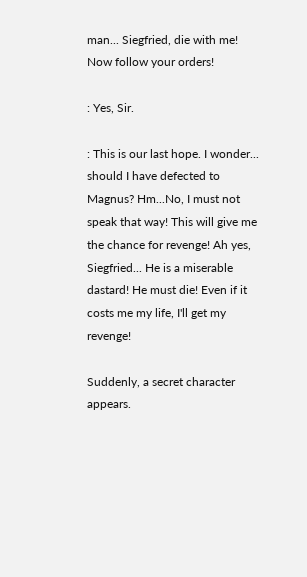man... Siegfried, die with me! Now follow your orders!

: Yes, Sir.

: This is our last hope. I wonder... should I have defected to Magnus? Hm...No, I must not speak that way! This will give me the chance for revenge! Ah yes, Siegfried... He is a miserable dastard! He must die! Even if it costs me my life, I'll get my revenge!

Suddenly, a secret character appears.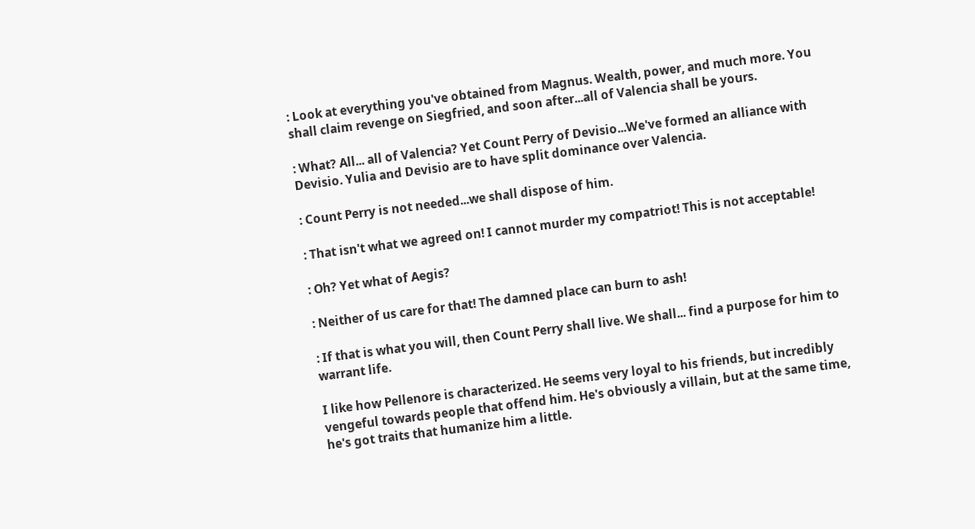: Look at everything you've obtained from Magnus. Wealth, power, and much more. You shall claim revenge on Siegfried, and soon after...all of Valencia shall be yours.

: What? All... all of Valencia? Yet Count Perry of Devisio...We've formed an alliance with Devisio. Yulia and Devisio are to have split dominance over Valencia.

: Count Perry is not needed...we shall dispose of him.

: That isn't what we agreed on! I cannot murder my compatriot! This is not acceptable!

: Oh? Yet what of Aegis?

: Neither of us care for that! The damned place can burn to ash!

: If that is what you will, then Count Perry shall live. We shall... find a purpose for him to warrant life.

I like how Pellenore is characterized. He seems very loyal to his friends, but incredibly vengeful towards people that offend him. He's obviously a villain, but at the same time, he's got traits that humanize him a little.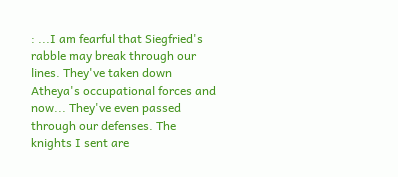: ...I am fearful that Siegfried's rabble may break through our lines. They've taken down Atheya's occupational forces and now... They've even passed through our defenses. The knights I sent are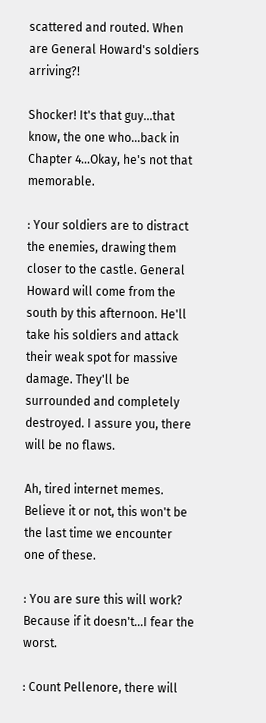scattered and routed. When are General Howard's soldiers arriving?!

Shocker! It's that guy...that know, the one who...back in Chapter 4...Okay, he's not that memorable.

: Your soldiers are to distract the enemies, drawing them closer to the castle. General Howard will come from the south by this afternoon. He'll take his soldiers and attack their weak spot for massive damage. They'll be surrounded and completely destroyed. I assure you, there will be no flaws.

Ah, tired internet memes. Believe it or not, this won't be the last time we encounter one of these.

: You are sure this will work? Because if it doesn't...I fear the worst.

: Count Pellenore, there will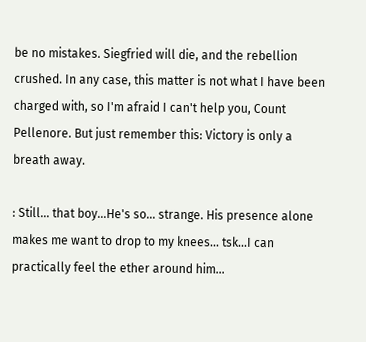be no mistakes. Siegfried will die, and the rebellion crushed. In any case, this matter is not what I have been charged with, so I'm afraid I can't help you, Count Pellenore. But just remember this: Victory is only a breath away.

: Still... that boy...He's so... strange. His presence alone makes me want to drop to my knees... tsk...I can practically feel the ether around him...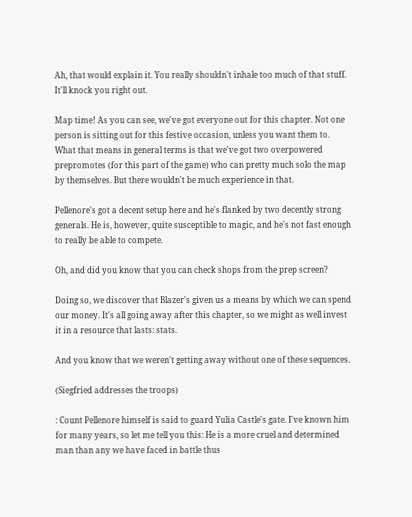Ah, that would explain it. You really shouldn't inhale too much of that stuff. It'll knock you right out.

Map time! As you can see, we've got everyone out for this chapter. Not one person is sitting out for this festive occasion, unless you want them to. What that means in general terms is that we've got two overpowered prepromotes (for this part of the game) who can pretty much solo the map by themselves. But there wouldn't be much experience in that.

Pellenore's got a decent setup here and he's flanked by two decently strong generals. He is, however, quite susceptible to magic, and he's not fast enough to really be able to compete.

Oh, and did you know that you can check shops from the prep screen?

Doing so, we discover that Blazer's given us a means by which we can spend our money. It's all going away after this chapter, so we might as well invest it in a resource that lasts: stats.

And you know that we weren't getting away without one of these sequences.

(Siegfried addresses the troops)

: Count Pellenore himself is said to guard Yulia Castle's gate. I've known him for many years, so let me tell you this: He is a more cruel and determined man than any we have faced in battle thus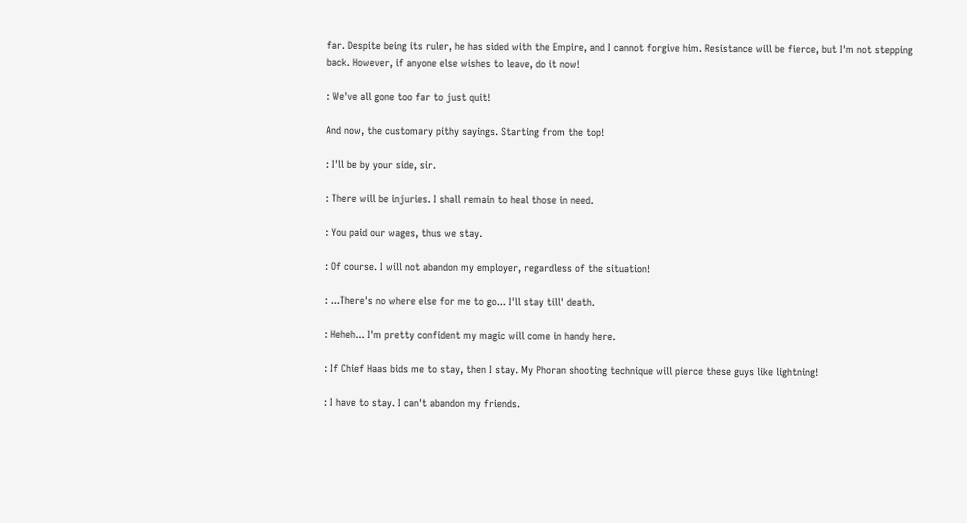far. Despite being its ruler, he has sided with the Empire, and I cannot forgive him. Resistance will be fierce, but I'm not stepping back. However, if anyone else wishes to leave, do it now!

: We've all gone too far to just quit!

And now, the customary pithy sayings. Starting from the top!

: I'll be by your side, sir.

: There will be injuries. I shall remain to heal those in need.

: You paid our wages, thus we stay.

: Of course. I will not abandon my employer, regardless of the situation!

: ...There's no where else for me to go... I'll stay till' death.

: Heheh... I'm pretty confident my magic will come in handy here.

: If Chief Haas bids me to stay, then I stay. My Phoran shooting technique will pierce these guys like lightning!

: I have to stay. I can't abandon my friends.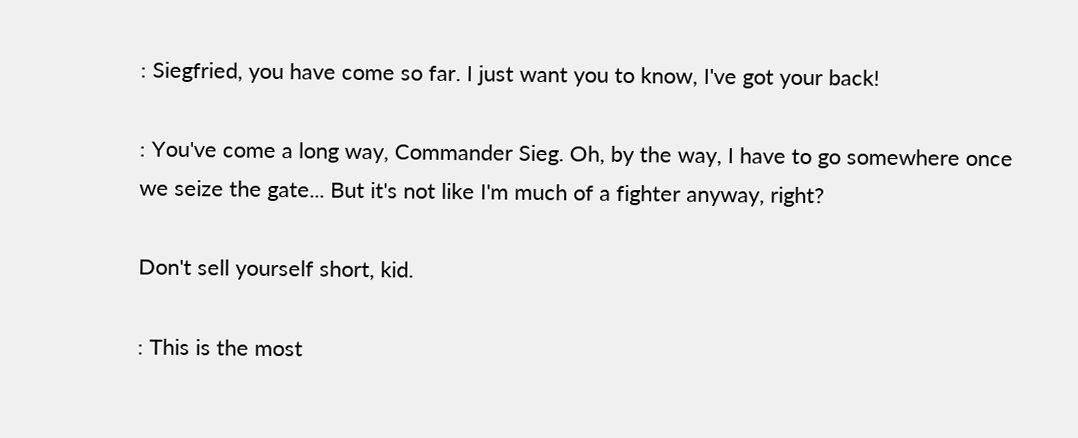: Siegfried, you have come so far. I just want you to know, I've got your back!

: You've come a long way, Commander Sieg. Oh, by the way, I have to go somewhere once we seize the gate... But it's not like I'm much of a fighter anyway, right?

Don't sell yourself short, kid.

: This is the most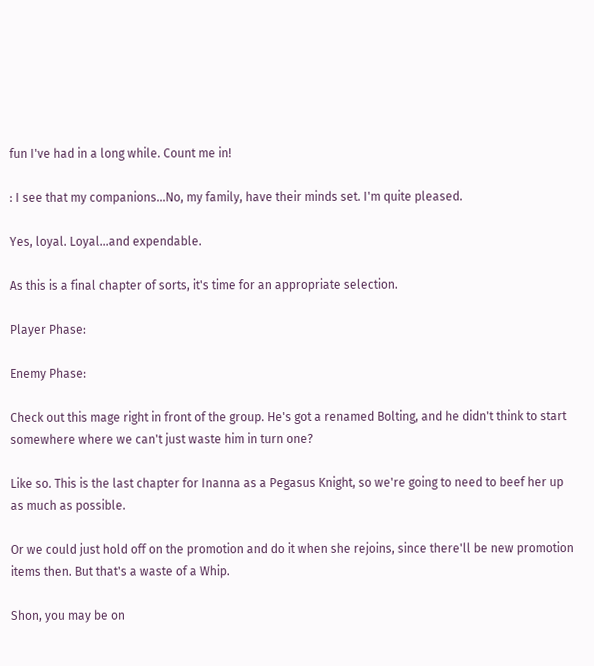fun I've had in a long while. Count me in!

: I see that my companions...No, my family, have their minds set. I'm quite pleased.

Yes, loyal. Loyal...and expendable.

As this is a final chapter of sorts, it's time for an appropriate selection.

Player Phase:

Enemy Phase:

Check out this mage right in front of the group. He's got a renamed Bolting, and he didn't think to start somewhere where we can't just waste him in turn one?

Like so. This is the last chapter for Inanna as a Pegasus Knight, so we're going to need to beef her up as much as possible.

Or we could just hold off on the promotion and do it when she rejoins, since there'll be new promotion items then. But that's a waste of a Whip.

Shon, you may be on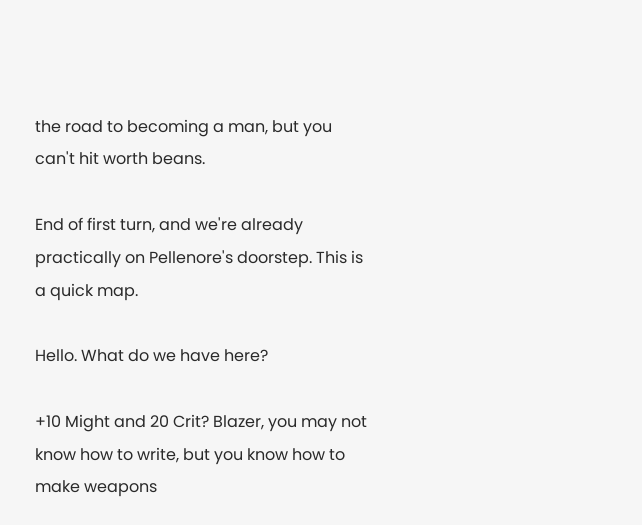the road to becoming a man, but you can't hit worth beans.

End of first turn, and we're already practically on Pellenore's doorstep. This is a quick map.

Hello. What do we have here?

+10 Might and 20 Crit? Blazer, you may not know how to write, but you know how to make weapons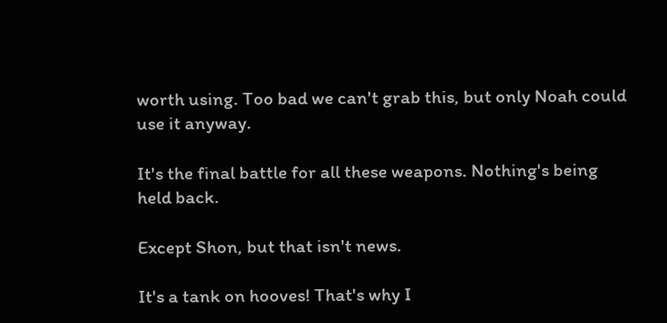worth using. Too bad we can't grab this, but only Noah could use it anyway.

It's the final battle for all these weapons. Nothing's being held back.

Except Shon, but that isn't news.

It's a tank on hooves! That's why I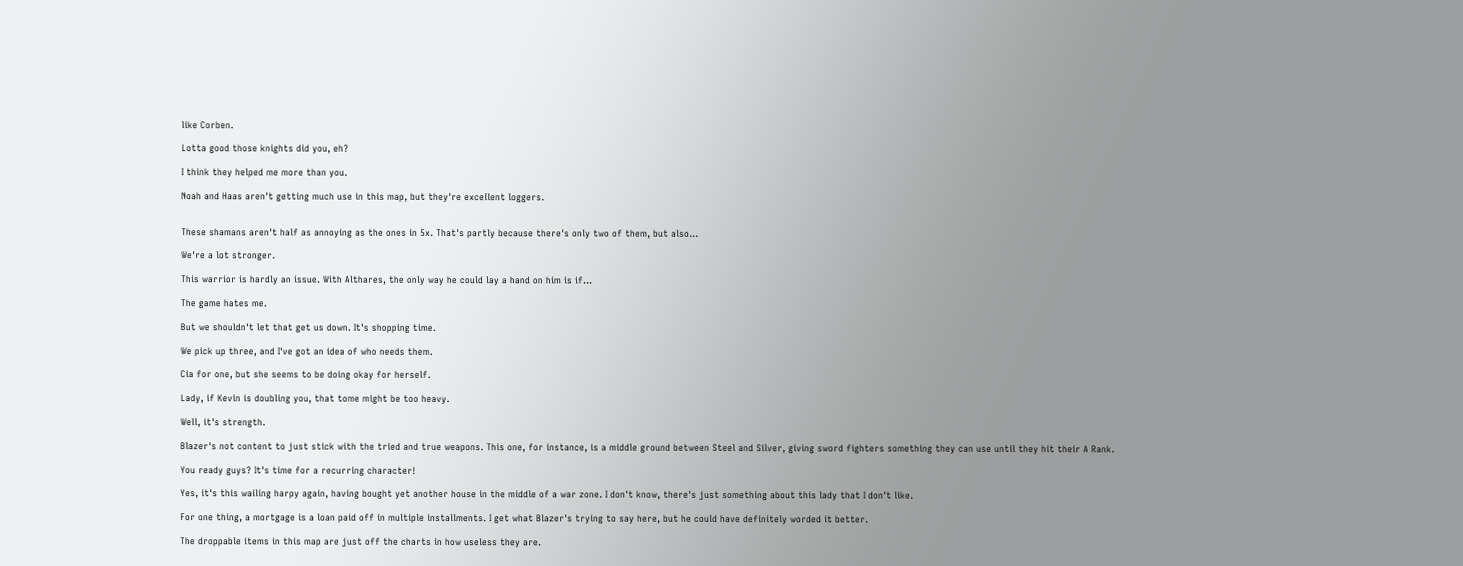like Corben.

Lotta good those knights did you, eh?

I think they helped me more than you.

Noah and Haas aren't getting much use in this map, but they're excellent loggers.


These shamans aren't half as annoying as the ones in 5x. That's partly because there's only two of them, but also...

We're a lot stronger.

This warrior is hardly an issue. With Althares, the only way he could lay a hand on him is if...

The game hates me.

But we shouldn't let that get us down. It's shopping time.

We pick up three, and I've got an idea of who needs them.

Cia for one, but she seems to be doing okay for herself.

Lady, if Kevin is doubling you, that tome might be too heavy.

Well, it's strength.

Blazer's not content to just stick with the tried and true weapons. This one, for instance, is a middle ground between Steel and Silver, giving sword fighters something they can use until they hit their A Rank.

You ready guys? It's time for a recurring character!

Yes, it's this wailing harpy again, having bought yet another house in the middle of a war zone. I don't know, there's just something about this lady that I don't like.

For one thing, a mortgage is a loan paid off in multiple installments. I get what Blazer's trying to say here, but he could have definitely worded it better.

The droppable items in this map are just off the charts in how useless they are.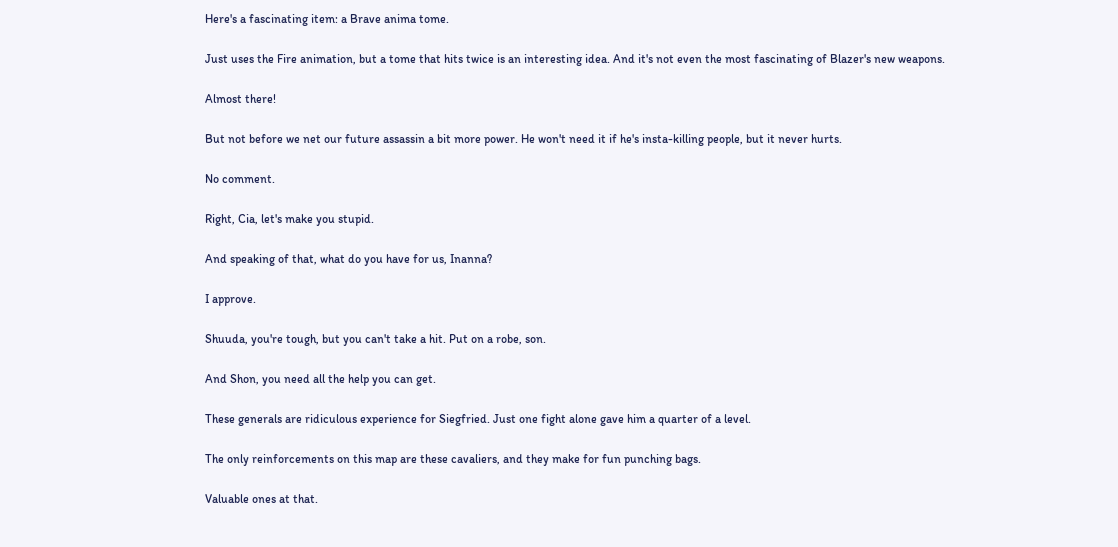Here's a fascinating item: a Brave anima tome.

Just uses the Fire animation, but a tome that hits twice is an interesting idea. And it's not even the most fascinating of Blazer's new weapons.

Almost there!

But not before we net our future assassin a bit more power. He won't need it if he's insta-killing people, but it never hurts.

No comment.

Right, Cia, let's make you stupid.

And speaking of that, what do you have for us, Inanna?

I approve.

Shuuda, you're tough, but you can't take a hit. Put on a robe, son.

And Shon, you need all the help you can get.

These generals are ridiculous experience for Siegfried. Just one fight alone gave him a quarter of a level.

The only reinforcements on this map are these cavaliers, and they make for fun punching bags.

Valuable ones at that.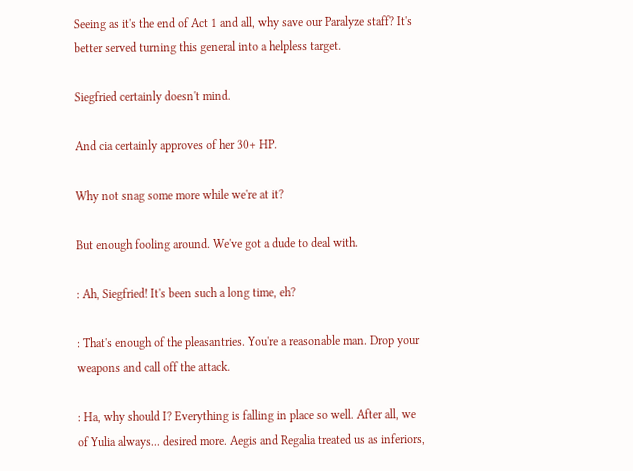Seeing as it's the end of Act 1 and all, why save our Paralyze staff? It's better served turning this general into a helpless target.

Siegfried certainly doesn't mind.

And cia certainly approves of her 30+ HP.

Why not snag some more while we're at it?

But enough fooling around. We've got a dude to deal with.

: Ah, Siegfried! It's been such a long time, eh?

: That's enough of the pleasantries. You're a reasonable man. Drop your weapons and call off the attack.

: Ha, why should I? Everything is falling in place so well. After all, we of Yulia always... desired more. Aegis and Regalia treated us as inferiors,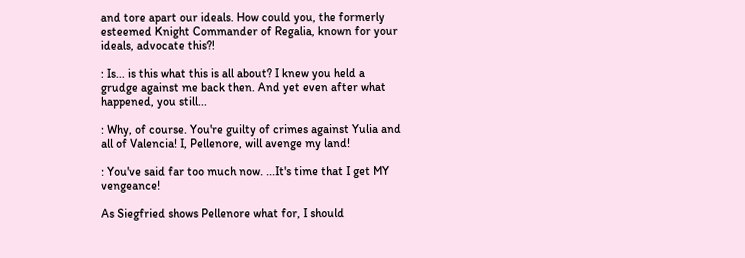and tore apart our ideals. How could you, the formerly esteemed Knight Commander of Regalia, known for your ideals, advocate this?!

: Is... is this what this is all about? I knew you held a grudge against me back then. And yet even after what happened, you still...

: Why, of course. You're guilty of crimes against Yulia and all of Valencia! I, Pellenore, will avenge my land!

: You've said far too much now. ...It's time that I get MY vengeance!

As Siegfried shows Pellenore what for, I should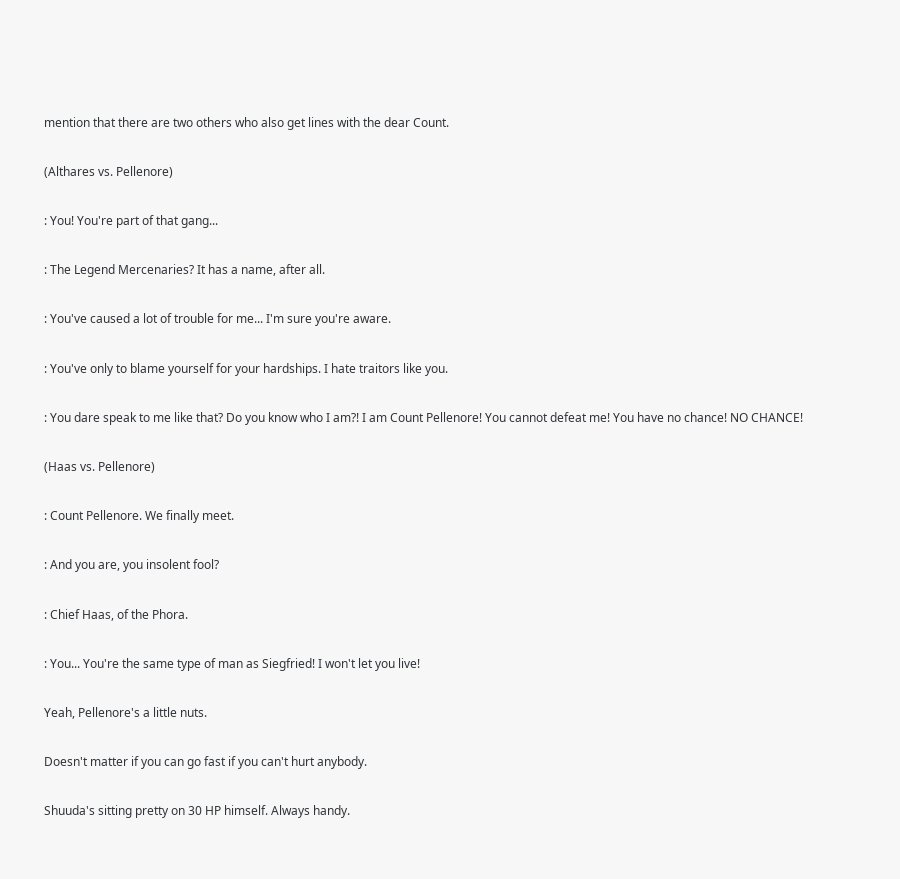mention that there are two others who also get lines with the dear Count.

(Althares vs. Pellenore)

: You! You're part of that gang...

: The Legend Mercenaries? It has a name, after all.

: You've caused a lot of trouble for me... I'm sure you're aware.

: You've only to blame yourself for your hardships. I hate traitors like you.

: You dare speak to me like that? Do you know who I am?! I am Count Pellenore! You cannot defeat me! You have no chance! NO CHANCE!

(Haas vs. Pellenore)

: Count Pellenore. We finally meet.

: And you are, you insolent fool?

: Chief Haas, of the Phora.

: You... You're the same type of man as Siegfried! I won't let you live!

Yeah, Pellenore's a little nuts.

Doesn't matter if you can go fast if you can't hurt anybody.

Shuuda's sitting pretty on 30 HP himself. Always handy.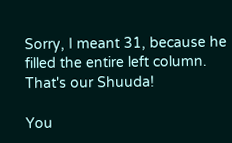Sorry, I meant 31, because he filled the entire left column. That's our Shuuda!

You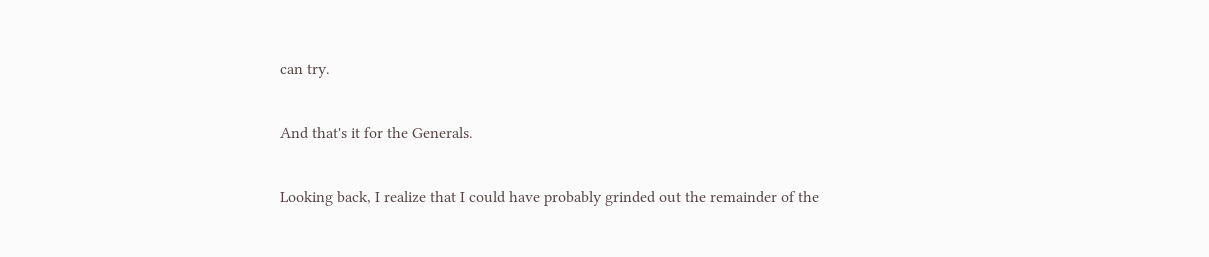can try.

And that's it for the Generals.

Looking back, I realize that I could have probably grinded out the remainder of the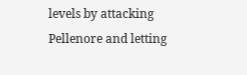levels by attacking Pellenore and letting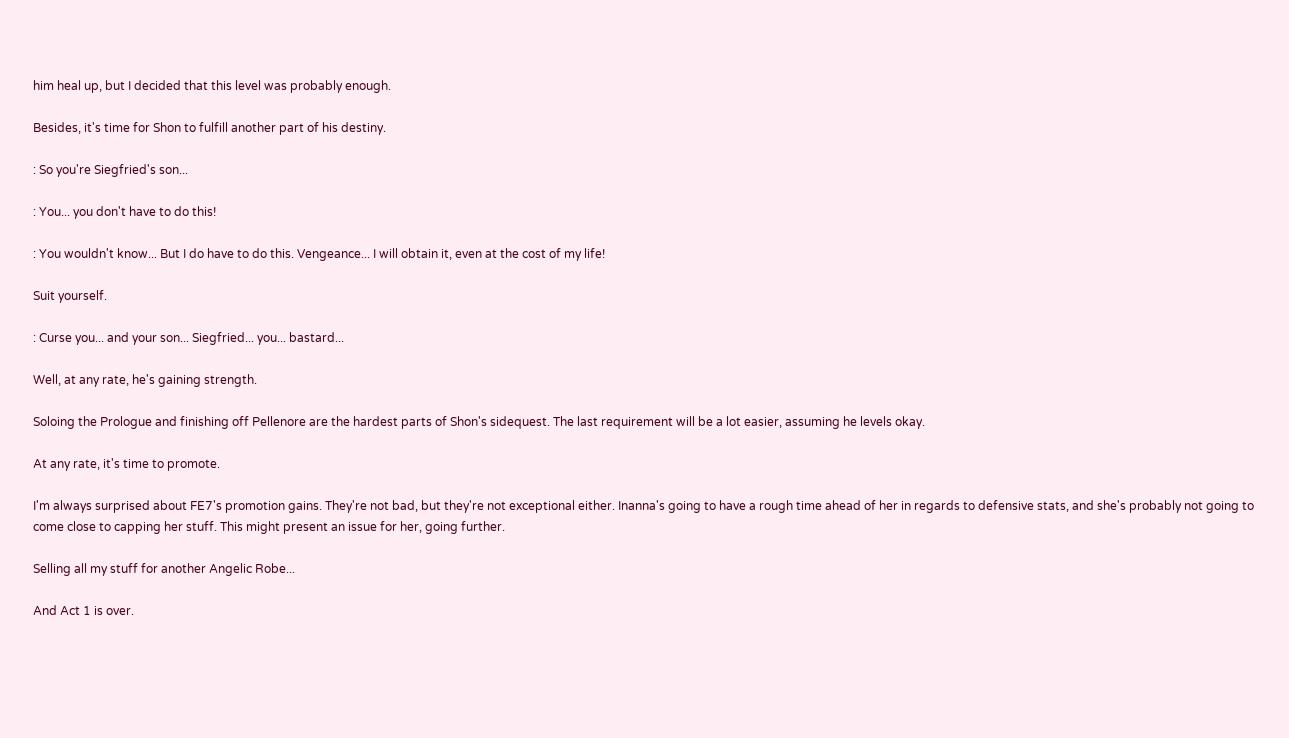him heal up, but I decided that this level was probably enough.

Besides, it's time for Shon to fulfill another part of his destiny.

: So you're Siegfried's son...

: You... you don't have to do this!

: You wouldn't know... But I do have to do this. Vengeance... I will obtain it, even at the cost of my life!

Suit yourself.

: Curse you... and your son... Siegfried... you... bastard...

Well, at any rate, he's gaining strength.

Soloing the Prologue and finishing off Pellenore are the hardest parts of Shon's sidequest. The last requirement will be a lot easier, assuming he levels okay.

At any rate, it's time to promote.

I'm always surprised about FE7's promotion gains. They're not bad, but they're not exceptional either. Inanna's going to have a rough time ahead of her in regards to defensive stats, and she's probably not going to come close to capping her stuff. This might present an issue for her, going further.

Selling all my stuff for another Angelic Robe...

And Act 1 is over.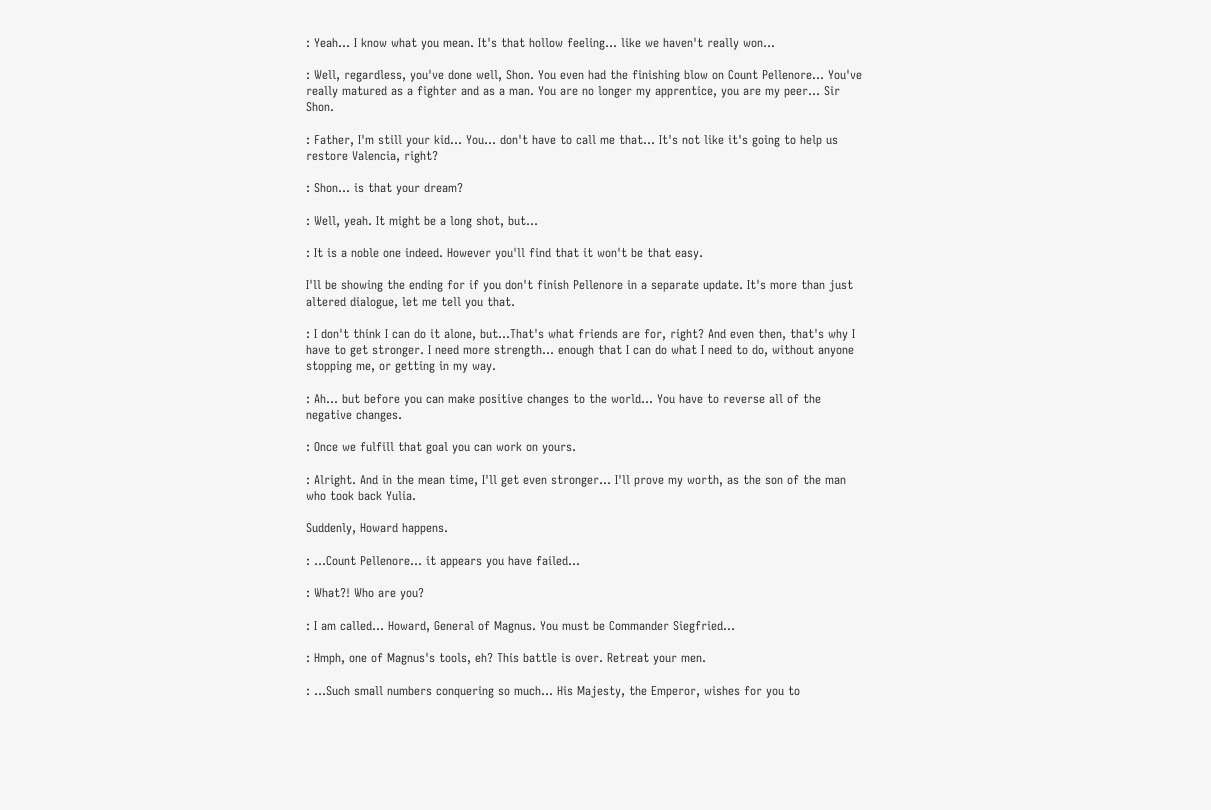: Yeah... I know what you mean. It's that hollow feeling... like we haven't really won...

: Well, regardless, you've done well, Shon. You even had the finishing blow on Count Pellenore... You've really matured as a fighter and as a man. You are no longer my apprentice, you are my peer... Sir Shon.

: Father, I'm still your kid... You... don't have to call me that... It's not like it's going to help us restore Valencia, right?

: Shon... is that your dream?

: Well, yeah. It might be a long shot, but...

: It is a noble one indeed. However you'll find that it won't be that easy.

I'll be showing the ending for if you don't finish Pellenore in a separate update. It's more than just altered dialogue, let me tell you that.

: I don't think I can do it alone, but...That's what friends are for, right? And even then, that's why I have to get stronger. I need more strength... enough that I can do what I need to do, without anyone stopping me, or getting in my way.

: Ah... but before you can make positive changes to the world... You have to reverse all of the negative changes.

: Once we fulfill that goal you can work on yours.

: Alright. And in the mean time, I'll get even stronger... I'll prove my worth, as the son of the man who took back Yulia.

Suddenly, Howard happens.

: ...Count Pellenore... it appears you have failed...

: What?! Who are you?

: I am called... Howard, General of Magnus. You must be Commander Siegfried...

: Hmph, one of Magnus's tools, eh? This battle is over. Retreat your men.

: ...Such small numbers conquering so much... His Majesty, the Emperor, wishes for you to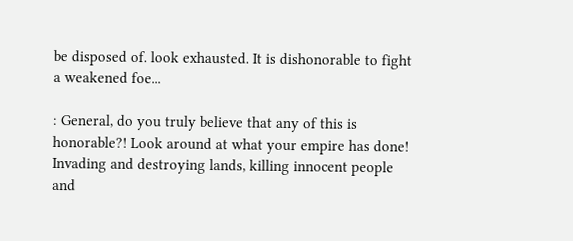be disposed of. look exhausted. It is dishonorable to fight a weakened foe...

: General, do you truly believe that any of this is honorable?! Look around at what your empire has done! Invading and destroying lands, killing innocent people and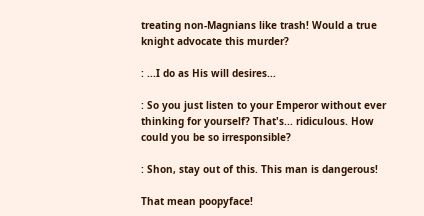treating non-Magnians like trash! Would a true knight advocate this murder?

: ...I do as His will desires...

: So you just listen to your Emperor without ever thinking for yourself? That's... ridiculous. How could you be so irresponsible?

: Shon, stay out of this. This man is dangerous!

That mean poopyface!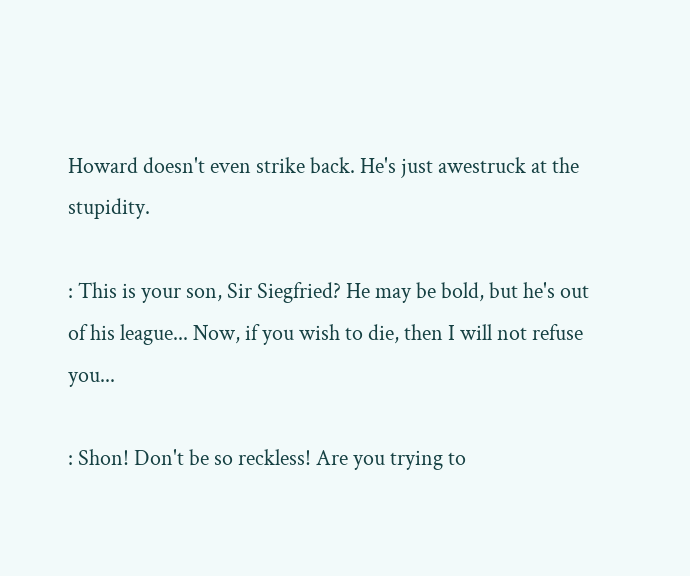Howard doesn't even strike back. He's just awestruck at the stupidity.

: This is your son, Sir Siegfried? He may be bold, but he's out of his league... Now, if you wish to die, then I will not refuse you...

: Shon! Don't be so reckless! Are you trying to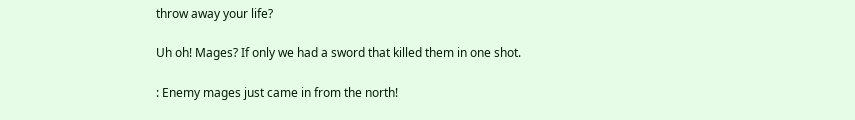throw away your life?

Uh oh! Mages? If only we had a sword that killed them in one shot.

: Enemy mages just came in from the north!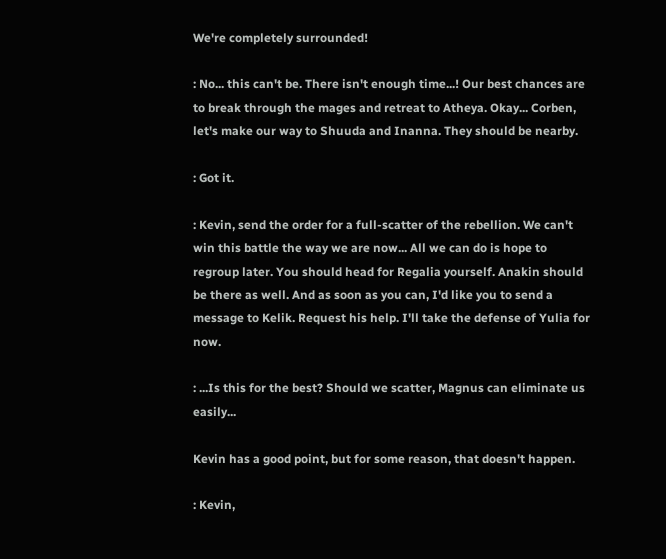We're completely surrounded!

: No... this can't be. There isn't enough time...! Our best chances are to break through the mages and retreat to Atheya. Okay... Corben, let's make our way to Shuuda and Inanna. They should be nearby.

: Got it.

: Kevin, send the order for a full-scatter of the rebellion. We can't win this battle the way we are now... All we can do is hope to regroup later. You should head for Regalia yourself. Anakin should be there as well. And as soon as you can, I'd like you to send a message to Kelik. Request his help. I'll take the defense of Yulia for now.

: ...Is this for the best? Should we scatter, Magnus can eliminate us easily...

Kevin has a good point, but for some reason, that doesn't happen.

: Kevin,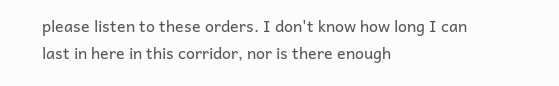please listen to these orders. I don't know how long I can last in here in this corridor, nor is there enough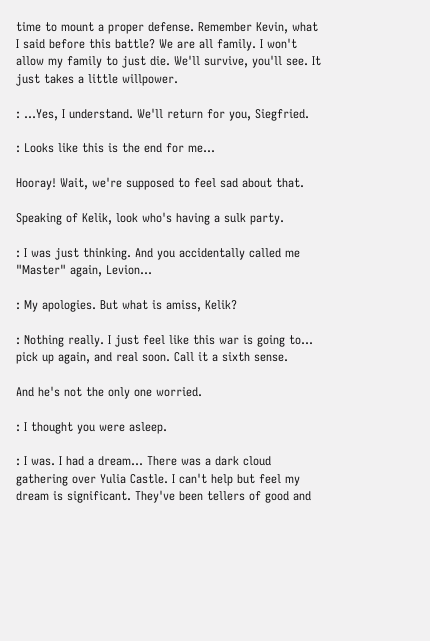time to mount a proper defense. Remember Kevin, what I said before this battle? We are all family. I won't allow my family to just die. We'll survive, you'll see. It just takes a little willpower.

: ...Yes, I understand. We'll return for you, Siegfried.

: Looks like this is the end for me...

Hooray! Wait, we're supposed to feel sad about that.

Speaking of Kelik, look who's having a sulk party.

: I was just thinking. And you accidentally called me "Master" again, Levion...

: My apologies. But what is amiss, Kelik?

: Nothing really. I just feel like this war is going to... pick up again, and real soon. Call it a sixth sense.

And he's not the only one worried.

: I thought you were asleep.

: I was. I had a dream... There was a dark cloud gathering over Yulia Castle. I can't help but feel my dream is significant. They've been tellers of good and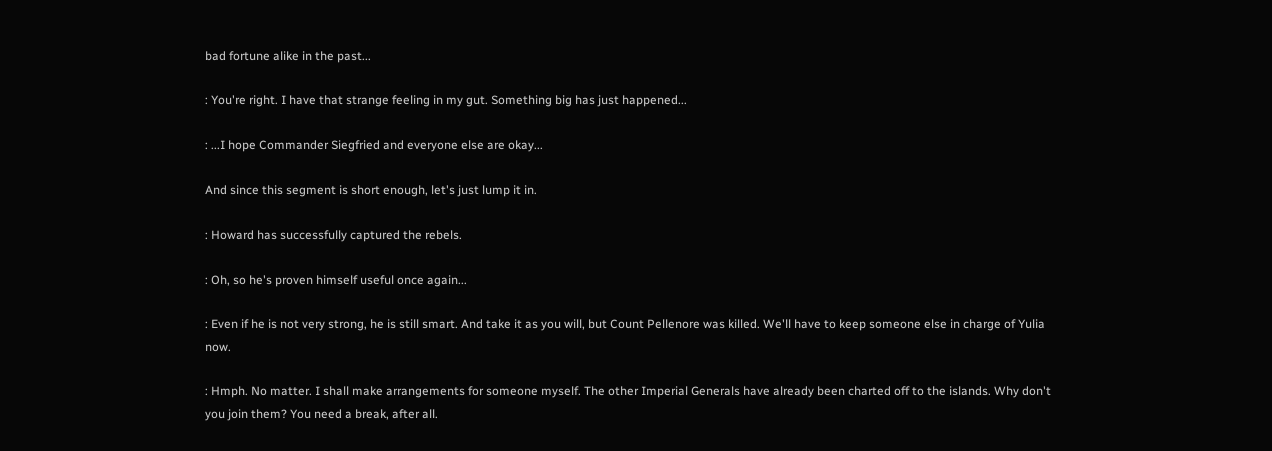bad fortune alike in the past...

: You're right. I have that strange feeling in my gut. Something big has just happened...

: ...I hope Commander Siegfried and everyone else are okay...

And since this segment is short enough, let's just lump it in.

: Howard has successfully captured the rebels.

: Oh, so he's proven himself useful once again...

: Even if he is not very strong, he is still smart. And take it as you will, but Count Pellenore was killed. We'll have to keep someone else in charge of Yulia now.

: Hmph. No matter. I shall make arrangements for someone myself. The other Imperial Generals have already been charted off to the islands. Why don't you join them? You need a break, after all.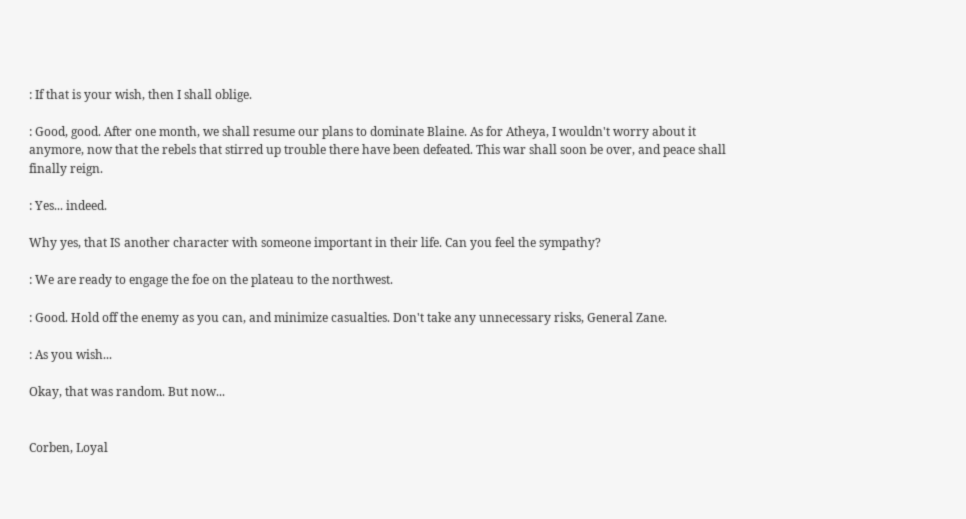: If that is your wish, then I shall oblige.

: Good, good. After one month, we shall resume our plans to dominate Blaine. As for Atheya, I wouldn't worry about it anymore, now that the rebels that stirred up trouble there have been defeated. This war shall soon be over, and peace shall finally reign.

: Yes... indeed.

Why yes, that IS another character with someone important in their life. Can you feel the sympathy?

: We are ready to engage the foe on the plateau to the northwest.

: Good. Hold off the enemy as you can, and minimize casualties. Don't take any unnecessary risks, General Zane.

: As you wish...

Okay, that was random. But now...


Corben, Loyal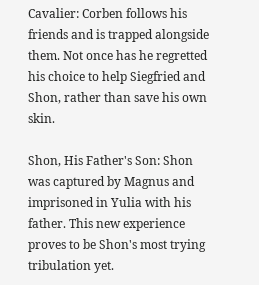Cavalier: Corben follows his friends and is trapped alongside them. Not once has he regretted his choice to help Siegfried and Shon, rather than save his own skin.

Shon, His Father's Son: Shon was captured by Magnus and imprisoned in Yulia with his father. This new experience proves to be Shon's most trying tribulation yet.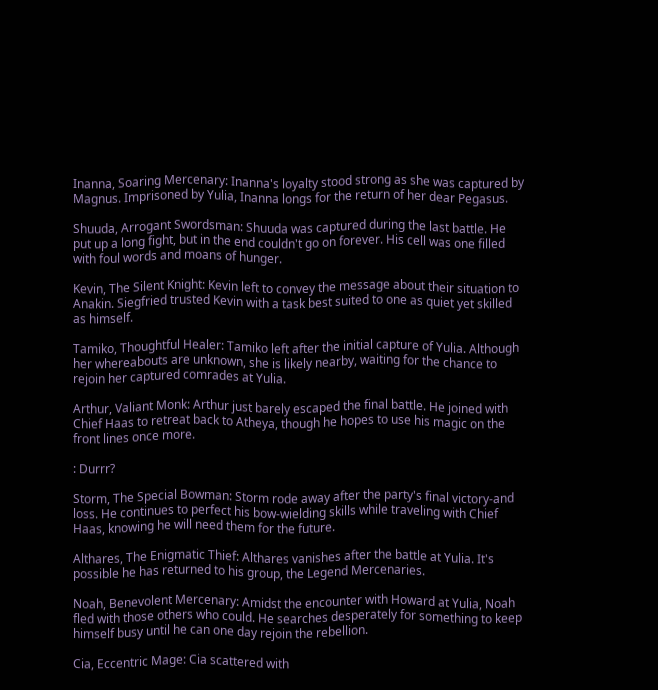Inanna, Soaring Mercenary: Inanna's loyalty stood strong as she was captured by Magnus. Imprisoned by Yulia, Inanna longs for the return of her dear Pegasus.

Shuuda, Arrogant Swordsman: Shuuda was captured during the last battle. He put up a long fight, but in the end couldn't go on forever. His cell was one filled with foul words and moans of hunger.

Kevin, The Silent Knight: Kevin left to convey the message about their situation to Anakin. Siegfried trusted Kevin with a task best suited to one as quiet yet skilled as himself.

Tamiko, Thoughtful Healer: Tamiko left after the initial capture of Yulia. Although her whereabouts are unknown, she is likely nearby, waiting for the chance to rejoin her captured comrades at Yulia.

Arthur, Valiant Monk: Arthur just barely escaped the final battle. He joined with Chief Haas to retreat back to Atheya, though he hopes to use his magic on the front lines once more.

: Durrr?

Storm, The Special Bowman: Storm rode away after the party's final victory-and loss. He continues to perfect his bow-wielding skills while traveling with Chief Haas, knowing he will need them for the future.

Althares, The Enigmatic Thief: Althares vanishes after the battle at Yulia. It's possible he has returned to his group, the Legend Mercenaries.

Noah, Benevolent Mercenary: Amidst the encounter with Howard at Yulia, Noah fled with those others who could. He searches desperately for something to keep himself busy until he can one day rejoin the rebellion.

Cia, Eccentric Mage: Cia scattered with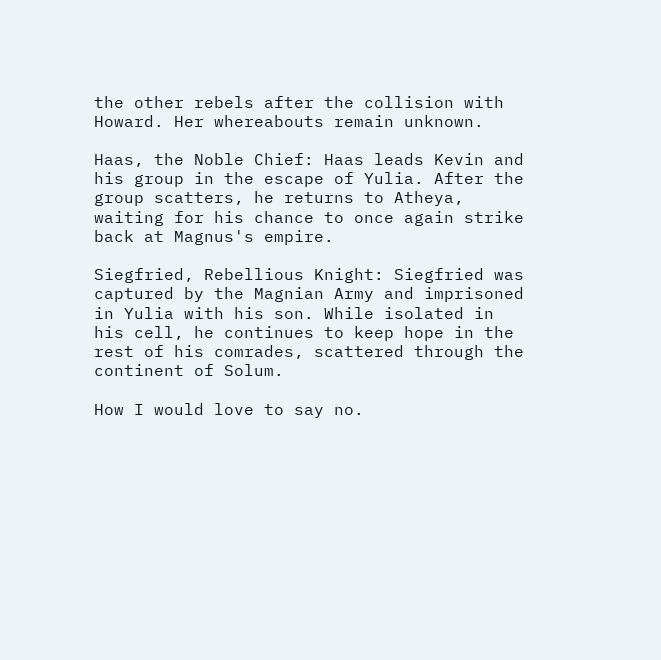the other rebels after the collision with Howard. Her whereabouts remain unknown.

Haas, the Noble Chief: Haas leads Kevin and his group in the escape of Yulia. After the group scatters, he returns to Atheya, waiting for his chance to once again strike back at Magnus's empire.

Siegfried, Rebellious Knight: Siegfried was captured by the Magnian Army and imprisoned in Yulia with his son. While isolated in his cell, he continues to keep hope in the rest of his comrades, scattered through the continent of Solum.

How I would love to say no.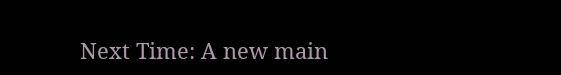Next Time: A new main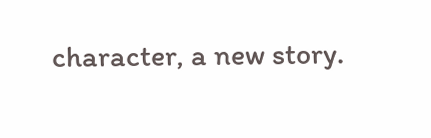character, a new story.